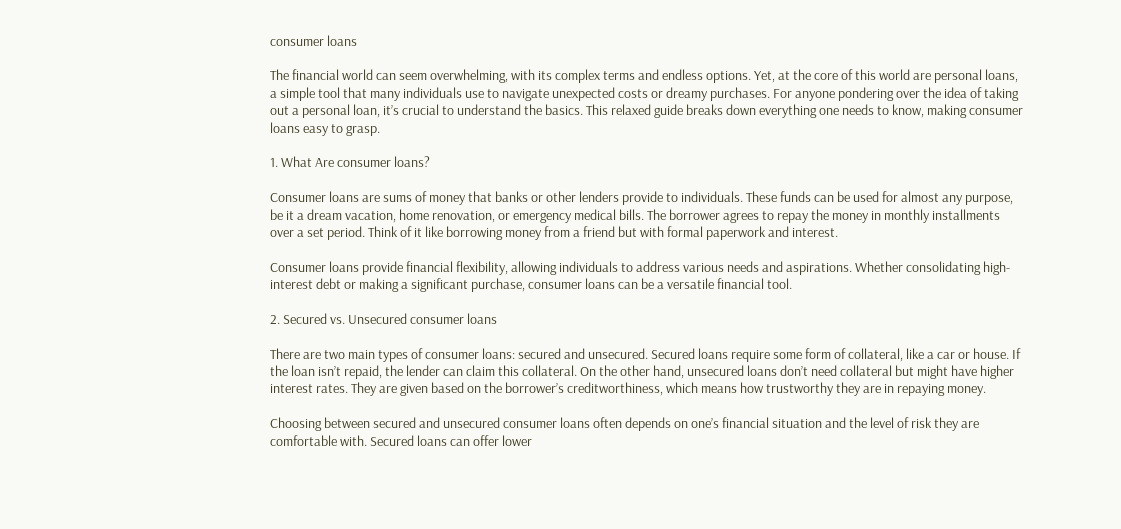consumer loans

The financial world can seem overwhelming, with its complex terms and endless options. Yet, at the core of this world are personal loans, a simple tool that many individuals use to navigate unexpected costs or dreamy purchases. For anyone pondering over the idea of taking out a personal loan, it’s crucial to understand the basics. This relaxed guide breaks down everything one needs to know, making consumer loans easy to grasp.

1. What Are consumer loans?

Consumer loans are sums of money that banks or other lenders provide to individuals. These funds can be used for almost any purpose, be it a dream vacation, home renovation, or emergency medical bills. The borrower agrees to repay the money in monthly installments over a set period. Think of it like borrowing money from a friend but with formal paperwork and interest.

Consumer loans provide financial flexibility, allowing individuals to address various needs and aspirations. Whether consolidating high-interest debt or making a significant purchase, consumer loans can be a versatile financial tool.

2. Secured vs. Unsecured consumer loans

There are two main types of consumer loans: secured and unsecured. Secured loans require some form of collateral, like a car or house. If the loan isn’t repaid, the lender can claim this collateral. On the other hand, unsecured loans don’t need collateral but might have higher interest rates. They are given based on the borrower’s creditworthiness, which means how trustworthy they are in repaying money.

Choosing between secured and unsecured consumer loans often depends on one’s financial situation and the level of risk they are comfortable with. Secured loans can offer lower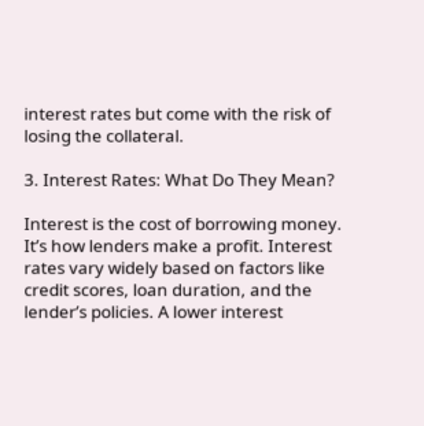interest rates but come with the risk of losing the collateral.

3. Interest Rates: What Do They Mean?

Interest is the cost of borrowing money. It’s how lenders make a profit. Interest rates vary widely based on factors like credit scores, loan duration, and the lender’s policies. A lower interest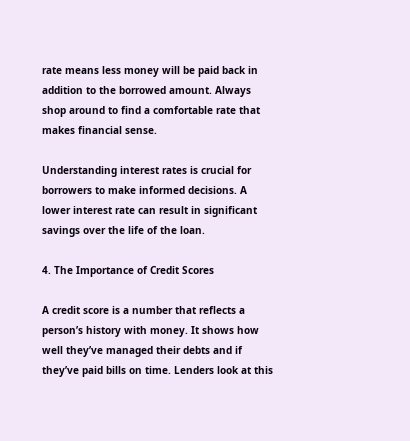rate means less money will be paid back in addition to the borrowed amount. Always shop around to find a comfortable rate that makes financial sense.

Understanding interest rates is crucial for borrowers to make informed decisions. A lower interest rate can result in significant savings over the life of the loan.

4. The Importance of Credit Scores

A credit score is a number that reflects a person’s history with money. It shows how well they’ve managed their debts and if they’ve paid bills on time. Lenders look at this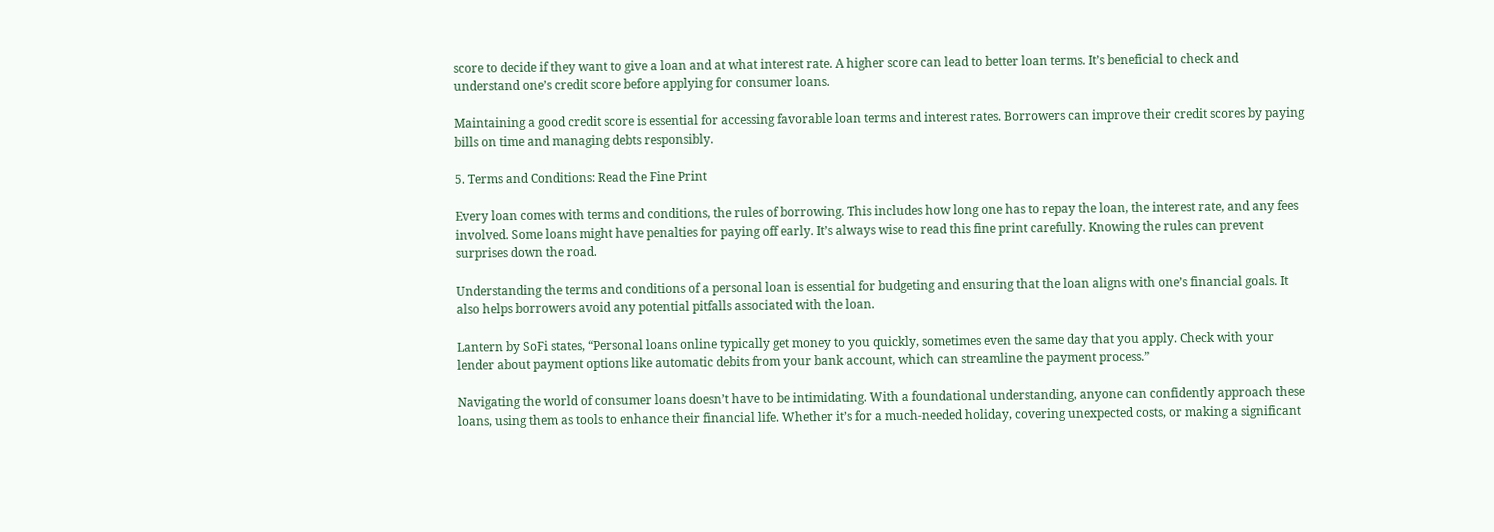score to decide if they want to give a loan and at what interest rate. A higher score can lead to better loan terms. It’s beneficial to check and understand one’s credit score before applying for consumer loans.

Maintaining a good credit score is essential for accessing favorable loan terms and interest rates. Borrowers can improve their credit scores by paying bills on time and managing debts responsibly.

5. Terms and Conditions: Read the Fine Print

Every loan comes with terms and conditions, the rules of borrowing. This includes how long one has to repay the loan, the interest rate, and any fees involved. Some loans might have penalties for paying off early. It’s always wise to read this fine print carefully. Knowing the rules can prevent surprises down the road.

Understanding the terms and conditions of a personal loan is essential for budgeting and ensuring that the loan aligns with one’s financial goals. It also helps borrowers avoid any potential pitfalls associated with the loan.

Lantern by SoFi states, “Personal loans online typically get money to you quickly, sometimes even the same day that you apply. Check with your lender about payment options like automatic debits from your bank account, which can streamline the payment process.”

Navigating the world of consumer loans doesn’t have to be intimidating. With a foundational understanding, anyone can confidently approach these loans, using them as tools to enhance their financial life. Whether it’s for a much-needed holiday, covering unexpected costs, or making a significant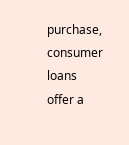purchase, consumer loans offer a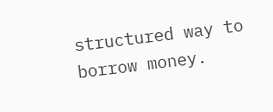structured way to borrow money.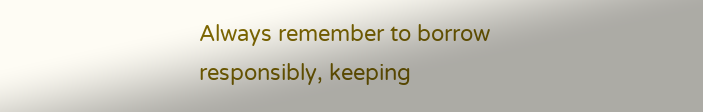Always remember to borrow responsibly, keeping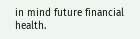in mind future financial health.